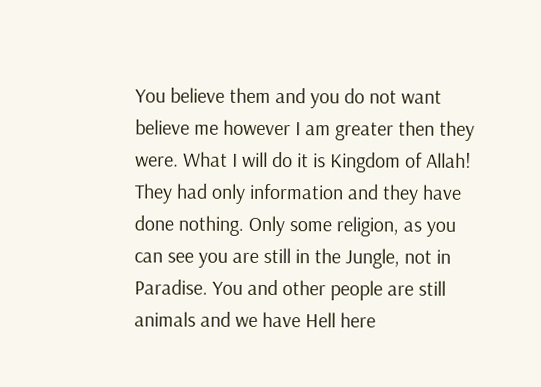You believe them and you do not want believe me however I am greater then they were. What I will do it is Kingdom of Allah! They had only information and they have done nothing. Only some religion, as you can see you are still in the Jungle, not in Paradise. You and other people are still animals and we have Hell here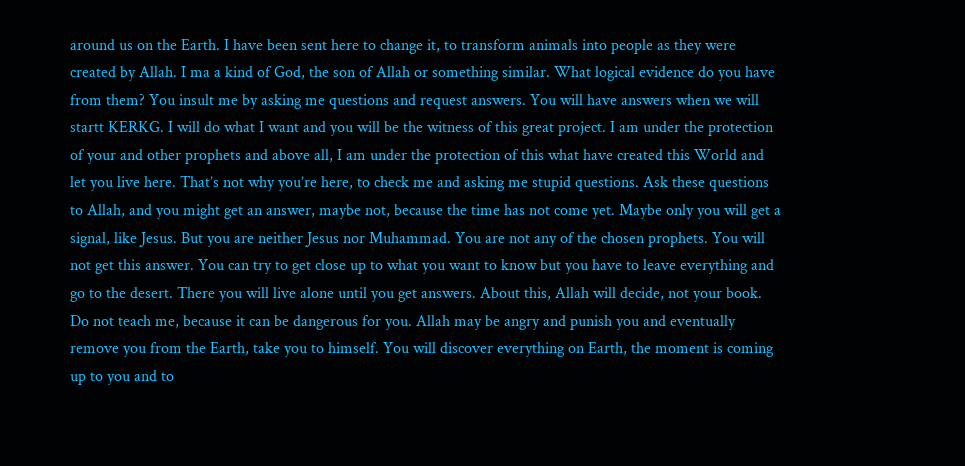around us on the Earth. I have been sent here to change it, to transform animals into people as they were created by Allah. I ma a kind of God, the son of Allah or something similar. What logical evidence do you have from them? You insult me by asking me questions and request answers. You will have answers when we will startt KERKG. I will do what I want and you will be the witness of this great project. I am under the protection of your and other prophets and above all, I am under the protection of this what have created this World and let you live here. That’s not why you’re here, to check me and asking me stupid questions. Ask these questions to Allah, and you might get an answer, maybe not, because the time has not come yet. Maybe only you will get a signal, like Jesus. But you are neither Jesus nor Muhammad. You are not any of the chosen prophets. You will not get this answer. You can try to get close up to what you want to know but you have to leave everything and go to the desert. There you will live alone until you get answers. About this, Allah will decide, not your book. Do not teach me, because it can be dangerous for you. Allah may be angry and punish you and eventually remove you from the Earth, take you to himself. You will discover everything on Earth, the moment is coming up to you and to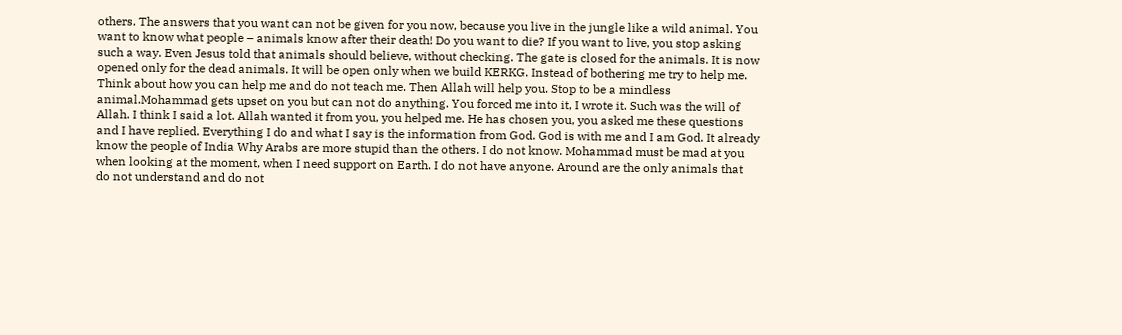others. The answers that you want can not be given for you now, because you live in the jungle like a wild animal. You want to know what people – animals know after their death! Do you want to die? If you want to live, you stop asking such a way. Even Jesus told that animals should believe, without checking. The gate is closed for the animals. It is now opened only for the dead animals. It will be open only when we build KERKG. Instead of bothering me try to help me. Think about how you can help me and do not teach me. Then Allah will help you. Stop to be a mindless animal.Mohammad gets upset on you but can not do anything. You forced me into it, I wrote it. Such was the will of Allah. I think I said a lot. Allah wanted it from you, you helped me. He has chosen you, you asked me these questions and I have replied. Everything I do and what I say is the information from God. God is with me and I am God. It already know the people of India Why Arabs are more stupid than the others. I do not know. Mohammad must be mad at you when looking at the moment, when I need support on Earth. I do not have anyone. Around are the only animals that do not understand and do not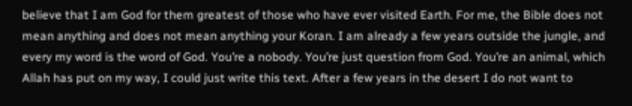believe that I am God for them greatest of those who have ever visited Earth. For me, the Bible does not mean anything and does not mean anything your Koran. I am already a few years outside the jungle, and every my word is the word of God. You’re a nobody. You’re just question from God. You’re an animal, which Allah has put on my way, I could just write this text. After a few years in the desert I do not want to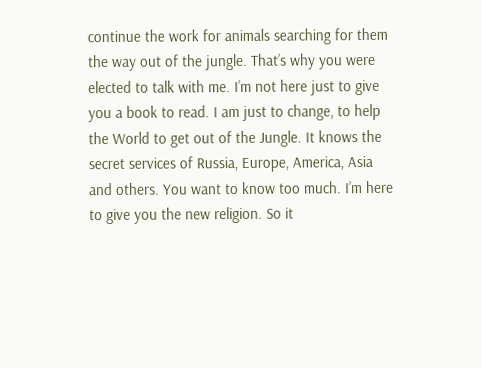continue the work for animals searching for them the way out of the jungle. That’s why you were elected to talk with me. I’m not here just to give you a book to read. I am just to change, to help the World to get out of the Jungle. It knows the secret services of Russia, Europe, America, Asia and others. You want to know too much. I’m here to give you the new religion. So it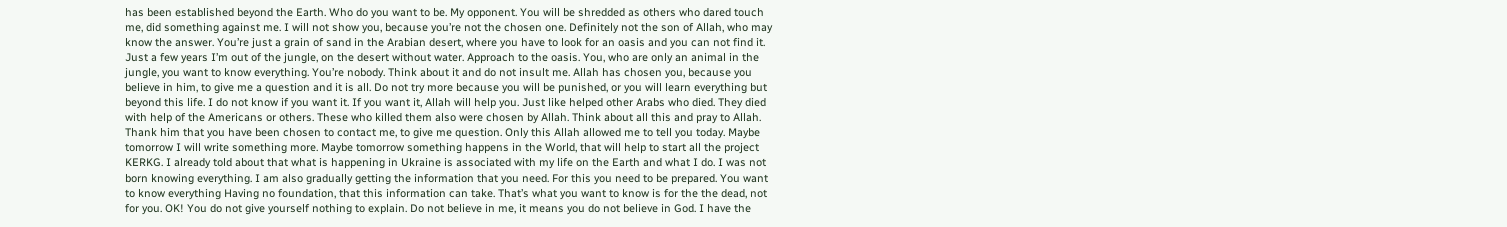has been established beyond the Earth. Who do you want to be. My opponent. You will be shredded as others who dared touch me, did something against me. I will not show you, because you’re not the chosen one. Definitely not the son of Allah, who may know the answer. You’re just a grain of sand in the Arabian desert, where you have to look for an oasis and you can not find it. Just a few years I’m out of the jungle, on the desert without water. Approach to the oasis. You, who are only an animal in the jungle, you want to know everything. You’re nobody. Think about it and do not insult me. Allah has chosen you, because you believe in him, to give me a question and it is all. Do not try more because you will be punished, or you will learn everything but beyond this life. I do not know if you want it. If you want it, Allah will help you. Just like helped other Arabs who died. They died with help of the Americans or others. These who killed them also were chosen by Allah. Think about all this and pray to Allah. Thank him that you have been chosen to contact me, to give me question. Only this Allah allowed me to tell you today. Maybe tomorrow I will write something more. Maybe tomorrow something happens in the World, that will help to start all the project KERKG. I already told about that what is happening in Ukraine is associated with my life on the Earth and what I do. I was not born knowing everything. I am also gradually getting the information that you need. For this you need to be prepared. You want to know everything Having no foundation, that this information can take. That’s what you want to know is for the the dead, not for you. OK! You do not give yourself nothing to explain. Do not believe in me, it means you do not believe in God. I have the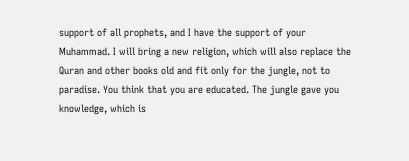support of all prophets, and I have the support of your Muhammad. I will bring a new religion, which will also replace the Quran and other books old and fit only for the jungle, not to paradise. You think that you are educated. The jungle gave you knowledge, which is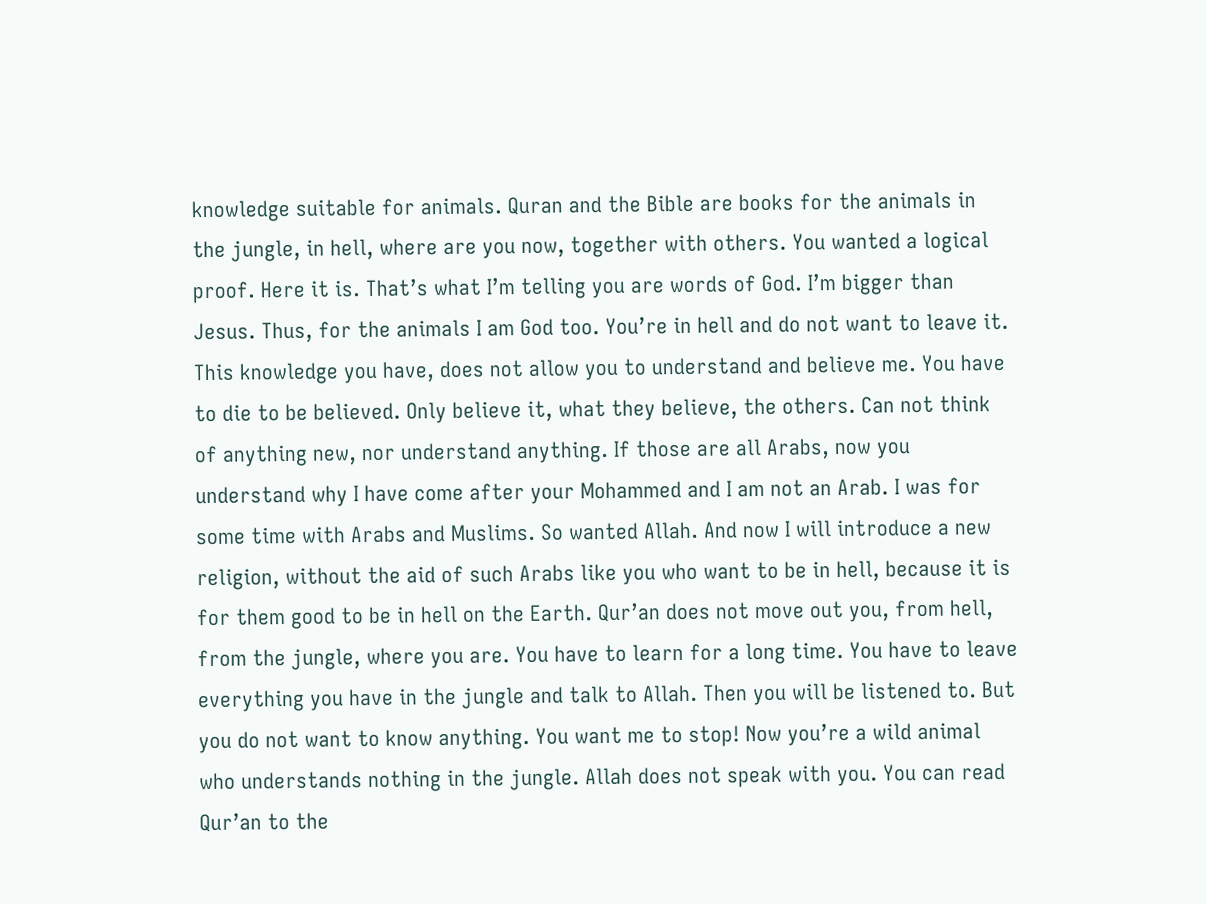knowledge suitable for animals. Quran and the Bible are books for the animals in the jungle, in hell, where are you now, together with others. You wanted a logical proof. Here it is. That’s what I’m telling you are words of God. I’m bigger than Jesus. Thus, for the animals I am God too. You’re in hell and do not want to leave it. This knowledge you have, does not allow you to understand and believe me. You have to die to be believed. Only believe it, what they believe, the others. Can not think of anything new, nor understand anything. If those are all Arabs, now you understand why I have come after your Mohammed and I am not an Arab. I was for some time with Arabs and Muslims. So wanted Allah. And now I will introduce a new religion, without the aid of such Arabs like you who want to be in hell, because it is for them good to be in hell on the Earth. Qur’an does not move out you, from hell, from the jungle, where you are. You have to learn for a long time. You have to leave everything you have in the jungle and talk to Allah. Then you will be listened to. But you do not want to know anything. You want me to stop! Now you’re a wild animal who understands nothing in the jungle. Allah does not speak with you. You can read Qur’an to the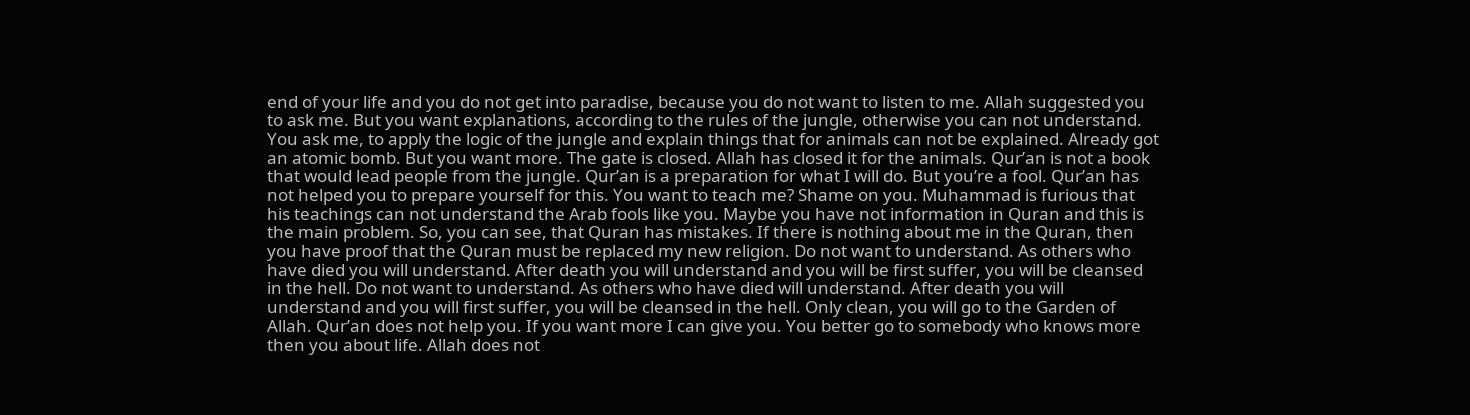end of your life and you do not get into paradise, because you do not want to listen to me. Allah suggested you to ask me. But you want explanations, according to the rules of the jungle, otherwise you can not understand. You ask me, to apply the logic of the jungle and explain things that for animals can not be explained. Already got an atomic bomb. But you want more. The gate is closed. Allah has closed it for the animals. Qur’an is not a book that would lead people from the jungle. Qur’an is a preparation for what I will do. But you’re a fool. Qur’an has not helped you to prepare yourself for this. You want to teach me? Shame on you. Muhammad is furious that his teachings can not understand the Arab fools like you. Maybe you have not information in Quran and this is the main problem. So, you can see, that Quran has mistakes. If there is nothing about me in the Quran, then you have proof that the Quran must be replaced my new religion. Do not want to understand. As others who have died you will understand. After death you will understand and you will be first suffer, you will be cleansed in the hell. Do not want to understand. As others who have died will understand. After death you will understand and you will first suffer, you will be cleansed in the hell. Only clean, you will go to the Garden of Allah. Qur’an does not help you. If you want more I can give you. You better go to somebody who knows more then you about life. Allah does not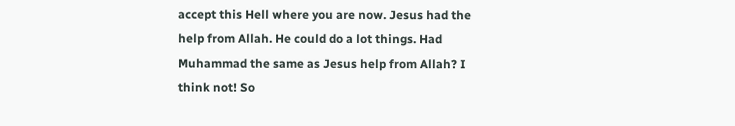accept this Hell where you are now. Jesus had the help from Allah. He could do a lot things. Had Muhammad the same as Jesus help from Allah? I think not! So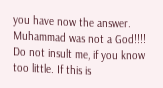you have now the answer. Muhammad was not a God!!!! Do not insult me, if you know too little. If this is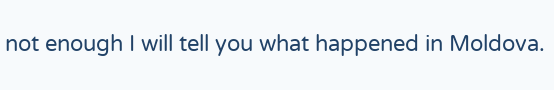not enough I will tell you what happened in Moldova.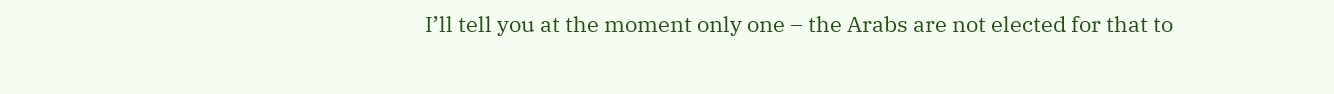I’ll tell you at the moment only one – the Arabs are not elected for that to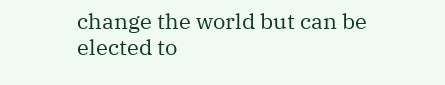change the world but can be elected to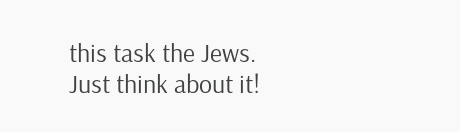this task the Jews. Just think about it!